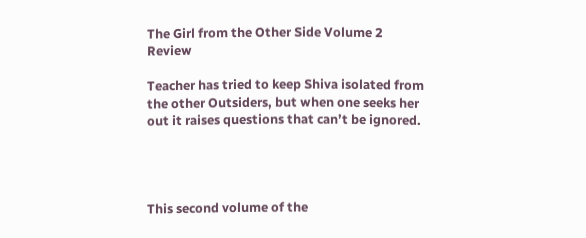The Girl from the Other Side Volume 2 Review

Teacher has tried to keep Shiva isolated from the other Outsiders, but when one seeks her out it raises questions that can’t be ignored.




This second volume of the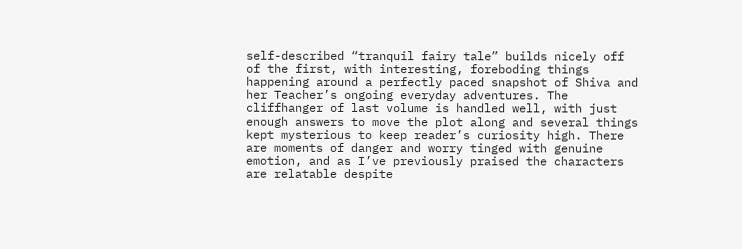self-described “tranquil fairy tale” builds nicely off of the first, with interesting, foreboding things happening around a perfectly paced snapshot of Shiva and her Teacher’s ongoing everyday adventures. The cliffhanger of last volume is handled well, with just enough answers to move the plot along and several things kept mysterious to keep reader’s curiosity high. There are moments of danger and worry tinged with genuine emotion, and as I’ve previously praised the characters are relatable despite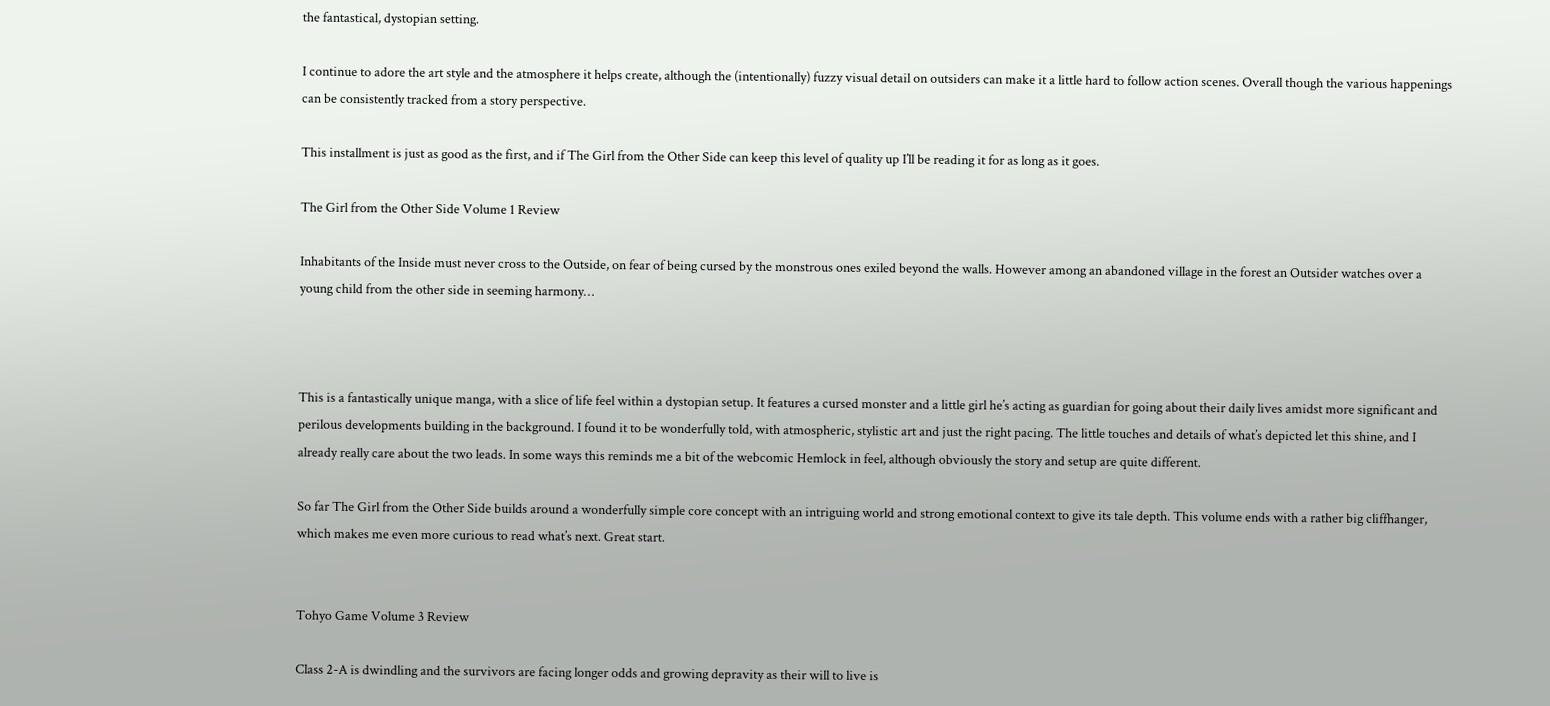the fantastical, dystopian setting.

I continue to adore the art style and the atmosphere it helps create, although the (intentionally) fuzzy visual detail on outsiders can make it a little hard to follow action scenes. Overall though the various happenings can be consistently tracked from a story perspective.

This installment is just as good as the first, and if The Girl from the Other Side can keep this level of quality up I’ll be reading it for as long as it goes.

The Girl from the Other Side Volume 1 Review

Inhabitants of the Inside must never cross to the Outside, on fear of being cursed by the monstrous ones exiled beyond the walls. However among an abandoned village in the forest an Outsider watches over a young child from the other side in seeming harmony…



This is a fantastically unique manga, with a slice of life feel within a dystopian setup. It features a cursed monster and a little girl he’s acting as guardian for going about their daily lives amidst more significant and perilous developments building in the background. I found it to be wonderfully told, with atmospheric, stylistic art and just the right pacing. The little touches and details of what’s depicted let this shine, and I already really care about the two leads. In some ways this reminds me a bit of the webcomic Hemlock in feel, although obviously the story and setup are quite different.

So far The Girl from the Other Side builds around a wonderfully simple core concept with an intriguing world and strong emotional context to give its tale depth. This volume ends with a rather big cliffhanger, which makes me even more curious to read what’s next. Great start.


Tohyo Game Volume 3 Review

Class 2-A is dwindling and the survivors are facing longer odds and growing depravity as their will to live is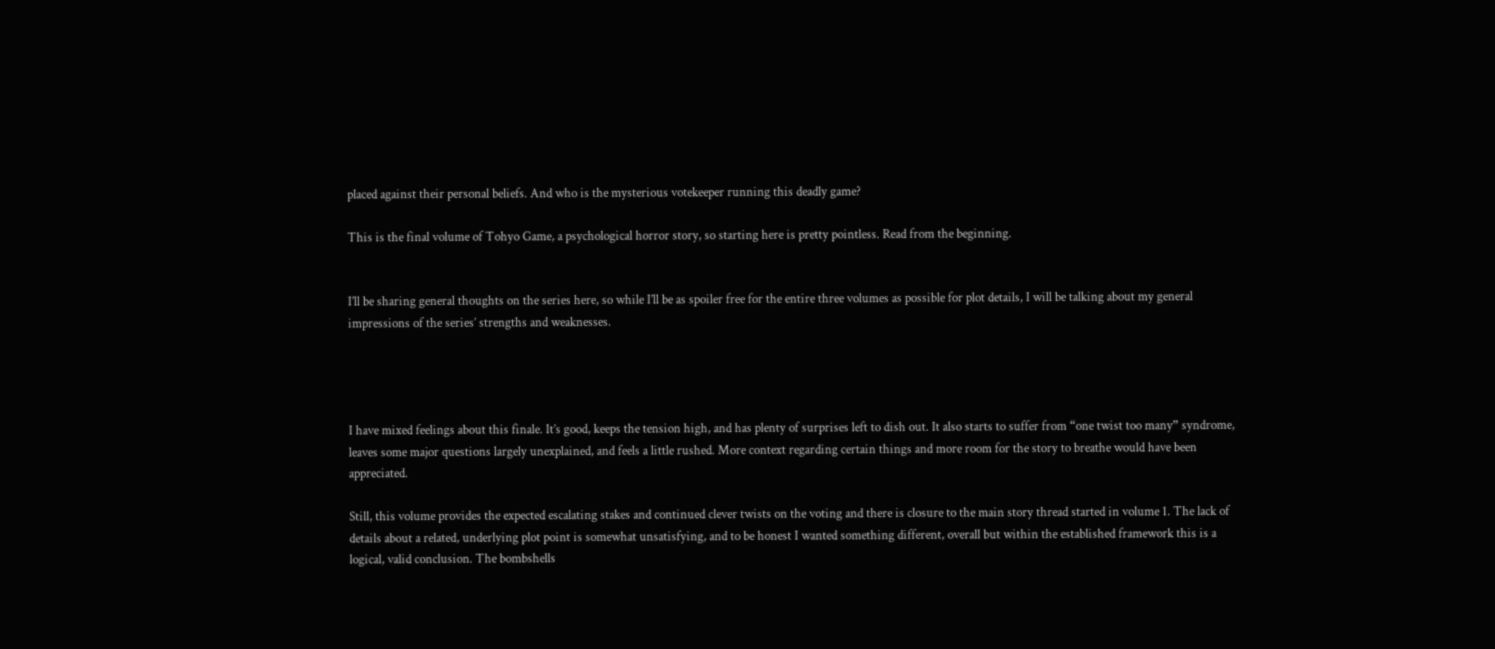placed against their personal beliefs. And who is the mysterious votekeeper running this deadly game?

This is the final volume of Tohyo Game, a psychological horror story, so starting here is pretty pointless. Read from the beginning.


I’ll be sharing general thoughts on the series here, so while I’ll be as spoiler free for the entire three volumes as possible for plot details, I will be talking about my general impressions of the series’ strengths and weaknesses.




I have mixed feelings about this finale. It’s good, keeps the tension high, and has plenty of surprises left to dish out. It also starts to suffer from “one twist too many” syndrome, leaves some major questions largely unexplained, and feels a little rushed. More context regarding certain things and more room for the story to breathe would have been appreciated.

Still, this volume provides the expected escalating stakes and continued clever twists on the voting and there is closure to the main story thread started in volume 1. The lack of details about a related, underlying plot point is somewhat unsatisfying, and to be honest I wanted something different, overall but within the established framework this is a logical, valid conclusion. The bombshells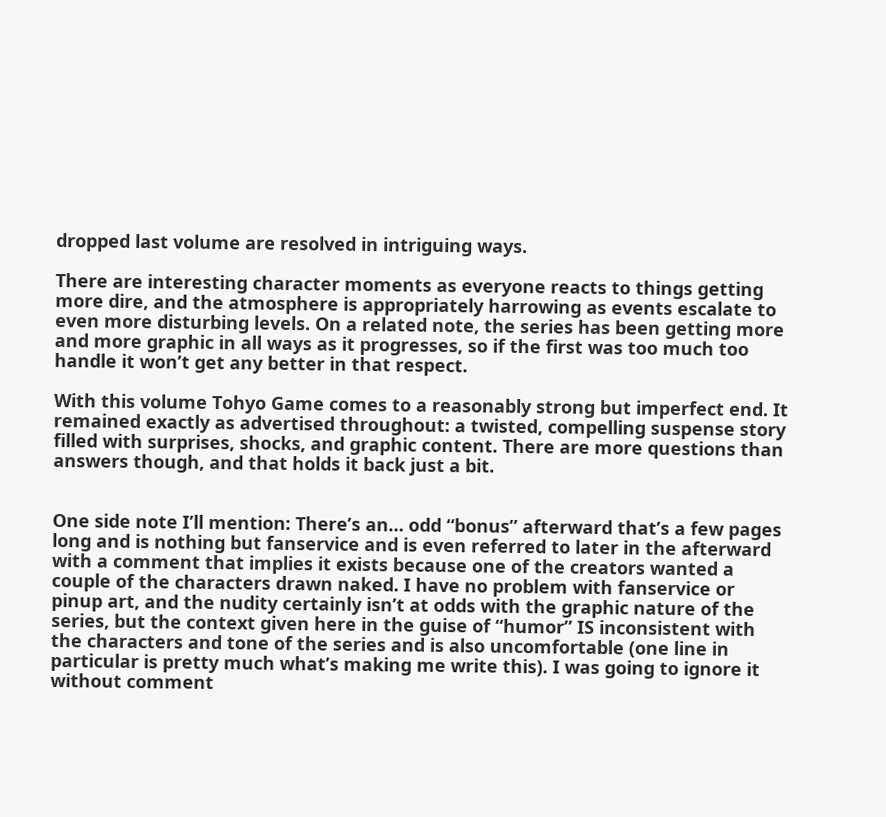dropped last volume are resolved in intriguing ways.

There are interesting character moments as everyone reacts to things getting more dire, and the atmosphere is appropriately harrowing as events escalate to even more disturbing levels. On a related note, the series has been getting more and more graphic in all ways as it progresses, so if the first was too much too handle it won’t get any better in that respect.

With this volume Tohyo Game comes to a reasonably strong but imperfect end. It remained exactly as advertised throughout: a twisted, compelling suspense story filled with surprises, shocks, and graphic content. There are more questions than answers though, and that holds it back just a bit.


One side note I’ll mention: There’s an… odd “bonus” afterward that’s a few pages long and is nothing but fanservice and is even referred to later in the afterward with a comment that implies it exists because one of the creators wanted a couple of the characters drawn naked. I have no problem with fanservice or pinup art, and the nudity certainly isn’t at odds with the graphic nature of the series, but the context given here in the guise of “humor” IS inconsistent with the characters and tone of the series and is also uncomfortable (one line in particular is pretty much what’s making me write this). I was going to ignore it without comment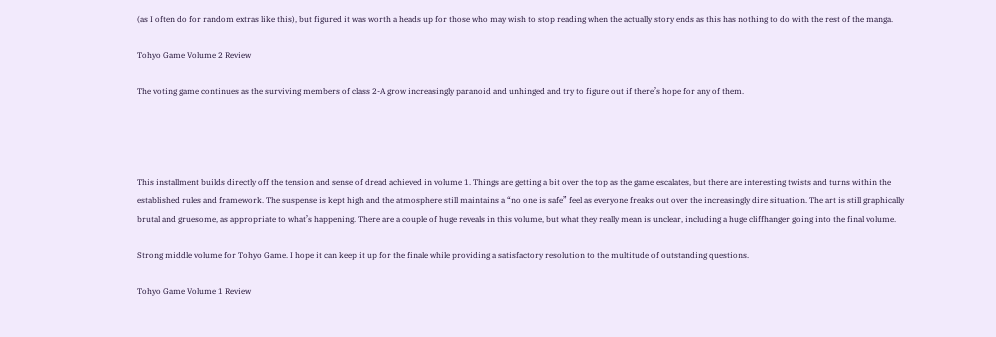(as I often do for random extras like this), but figured it was worth a heads up for those who may wish to stop reading when the actually story ends as this has nothing to do with the rest of the manga.

Tohyo Game Volume 2 Review

The voting game continues as the surviving members of class 2-A grow increasingly paranoid and unhinged and try to figure out if there’s hope for any of them.




This installment builds directly off the tension and sense of dread achieved in volume 1. Things are getting a bit over the top as the game escalates, but there are interesting twists and turns within the established rules and framework. The suspense is kept high and the atmosphere still maintains a “no one is safe” feel as everyone freaks out over the increasingly dire situation. The art is still graphically brutal and gruesome, as appropriate to what’s happening. There are a couple of huge reveals in this volume, but what they really mean is unclear, including a huge cliffhanger going into the final volume.

Strong middle volume for Tohyo Game. I hope it can keep it up for the finale while providing a satisfactory resolution to the multitude of outstanding questions.

Tohyo Game Volume 1 Review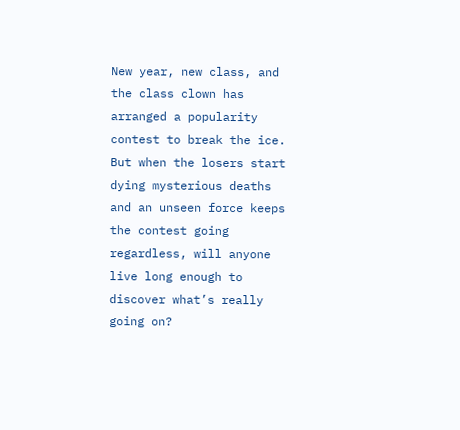New year, new class, and the class clown has arranged a popularity contest to break the ice. But when the losers start dying mysterious deaths and an unseen force keeps the contest going regardless, will anyone live long enough to discover what’s really going on?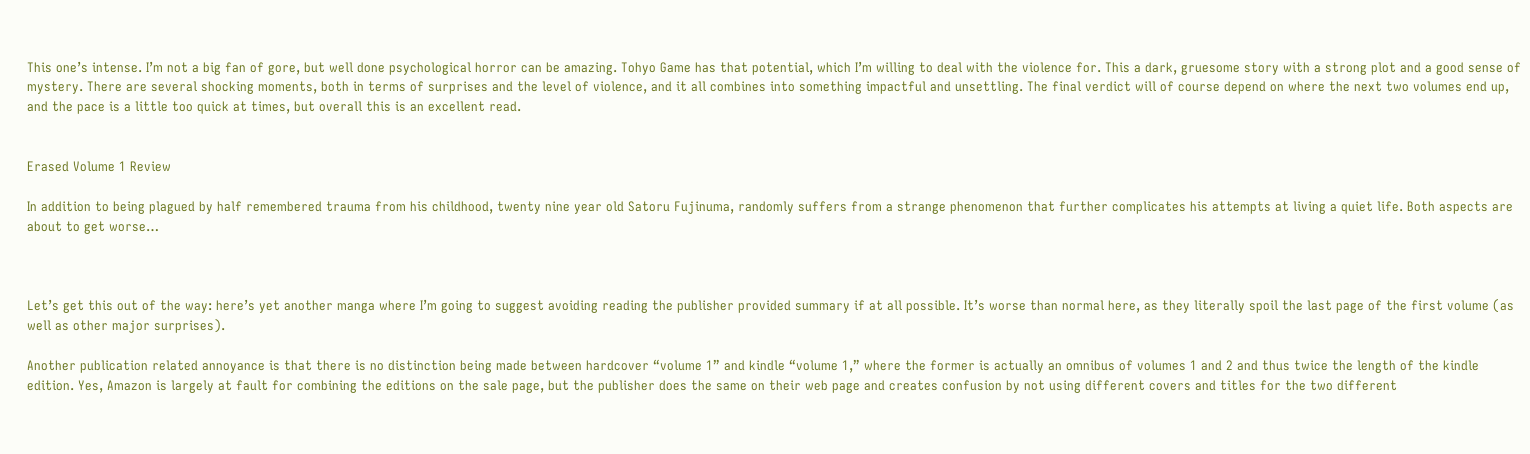This one’s intense. I’m not a big fan of gore, but well done psychological horror can be amazing. Tohyo Game has that potential, which I’m willing to deal with the violence for. This a dark, gruesome story with a strong plot and a good sense of mystery. There are several shocking moments, both in terms of surprises and the level of violence, and it all combines into something impactful and unsettling. The final verdict will of course depend on where the next two volumes end up, and the pace is a little too quick at times, but overall this is an excellent read.


Erased Volume 1 Review

In addition to being plagued by half remembered trauma from his childhood, twenty nine year old Satoru Fujinuma, randomly suffers from a strange phenomenon that further complicates his attempts at living a quiet life. Both aspects are about to get worse…



Let’s get this out of the way: here’s yet another manga where I’m going to suggest avoiding reading the publisher provided summary if at all possible. It’s worse than normal here, as they literally spoil the last page of the first volume (as well as other major surprises).

Another publication related annoyance is that there is no distinction being made between hardcover “volume 1” and kindle “volume 1,” where the former is actually an omnibus of volumes 1 and 2 and thus twice the length of the kindle edition. Yes, Amazon is largely at fault for combining the editions on the sale page, but the publisher does the same on their web page and creates confusion by not using different covers and titles for the two different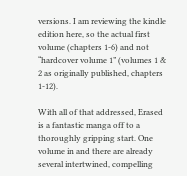versions. I am reviewing the kindle edition here, so the actual first volume (chapters 1-6) and not “hardcover volume 1” (volumes 1 & 2 as originally published, chapters 1-12).

With all of that addressed, Erased is a fantastic manga off to a thoroughly gripping start. One volume in and there are already several intertwined, compelling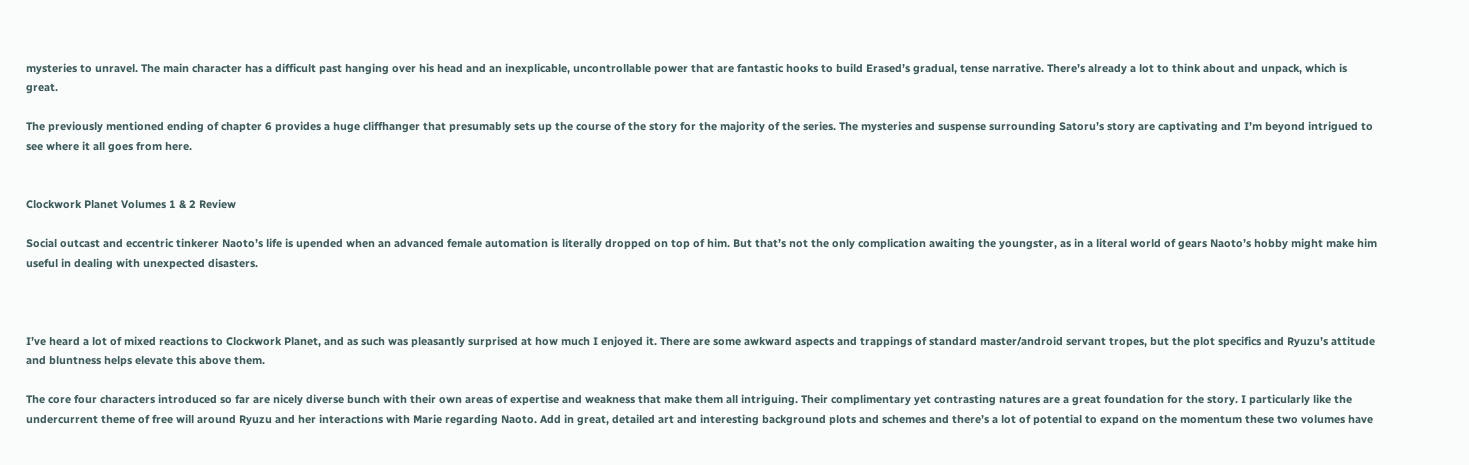mysteries to unravel. The main character has a difficult past hanging over his head and an inexplicable, uncontrollable power that are fantastic hooks to build Erased’s gradual, tense narrative. There’s already a lot to think about and unpack, which is great.

The previously mentioned ending of chapter 6 provides a huge cliffhanger that presumably sets up the course of the story for the majority of the series. The mysteries and suspense surrounding Satoru’s story are captivating and I’m beyond intrigued to see where it all goes from here.


Clockwork Planet Volumes 1 & 2 Review

Social outcast and eccentric tinkerer Naoto’s life is upended when an advanced female automation is literally dropped on top of him. But that’s not the only complication awaiting the youngster, as in a literal world of gears Naoto’s hobby might make him useful in dealing with unexpected disasters.



I’ve heard a lot of mixed reactions to Clockwork Planet, and as such was pleasantly surprised at how much I enjoyed it. There are some awkward aspects and trappings of standard master/android servant tropes, but the plot specifics and Ryuzu’s attitude and bluntness helps elevate this above them.

The core four characters introduced so far are nicely diverse bunch with their own areas of expertise and weakness that make them all intriguing. Their complimentary yet contrasting natures are a great foundation for the story. I particularly like the undercurrent theme of free will around Ryuzu and her interactions with Marie regarding Naoto. Add in great, detailed art and interesting background plots and schemes and there’s a lot of potential to expand on the momentum these two volumes have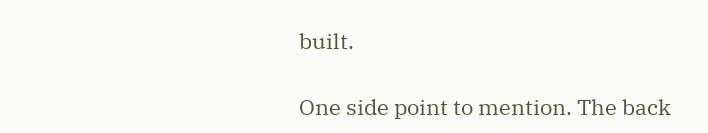built.

One side point to mention. The back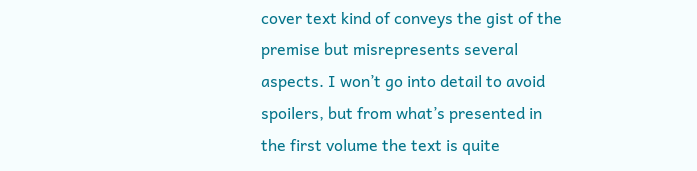cover text kind of conveys the gist of the premise but misrepresents several aspects. I won’t go into detail to avoid spoilers, but from what’s presented in the first volume the text is quite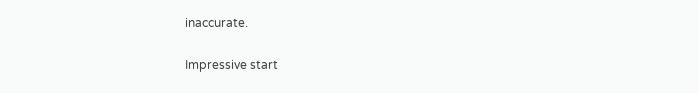inaccurate.

Impressive start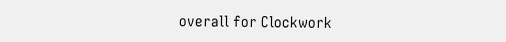overall for Clockwork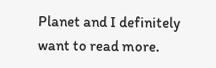Planet and I definitely want to read more.